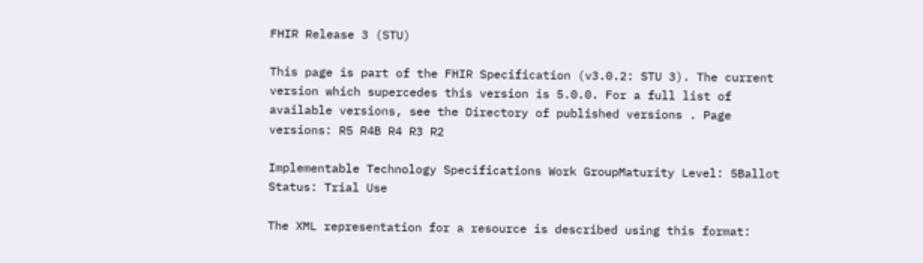FHIR Release 3 (STU)

This page is part of the FHIR Specification (v3.0.2: STU 3). The current version which supercedes this version is 5.0.0. For a full list of available versions, see the Directory of published versions . Page versions: R5 R4B R4 R3 R2

Implementable Technology Specifications Work GroupMaturity Level: 5Ballot Status: Trial Use

The XML representation for a resource is described using this format: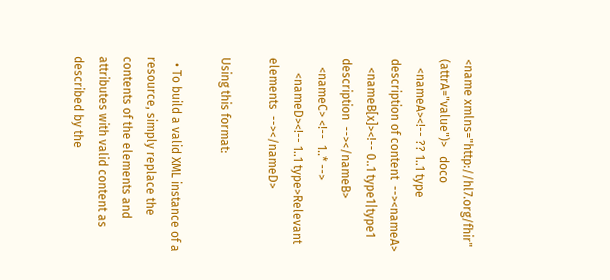<name xmlns="http://hl7.org/fhir" (attrA="value")>   doco
   <nameA><!-- ?? 1..1 type description of content  --><nameA>
   <nameB[x]><!-- 0..1 type1|type1 description  --></nameB>
   <nameC> <!--  1..* -->
     <nameD><!-- 1..1 type>Relevant elements  --></nameD>

Using this format:

  • To build a valid XML instance of a resource, simply replace the contents of the elements and attributes with valid content as described by the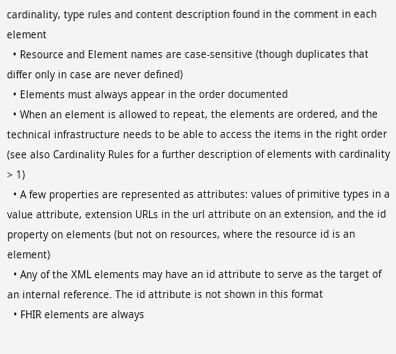cardinality, type rules and content description found in the comment in each element
  • Resource and Element names are case-sensitive (though duplicates that differ only in case are never defined)
  • Elements must always appear in the order documented
  • When an element is allowed to repeat, the elements are ordered, and the technical infrastructure needs to be able to access the items in the right order (see also Cardinality Rules for a further description of elements with cardinality > 1)
  • A few properties are represented as attributes: values of primitive types in a value attribute, extension URLs in the url attribute on an extension, and the id property on elements (but not on resources, where the resource id is an element)
  • Any of the XML elements may have an id attribute to serve as the target of an internal reference. The id attribute is not shown in this format
  • FHIR elements are always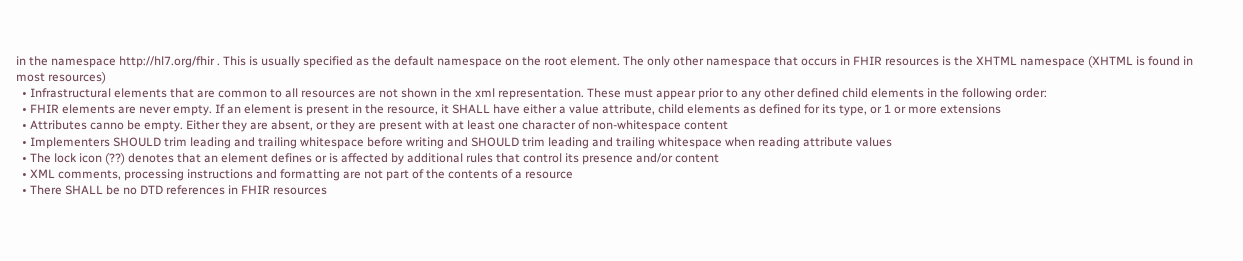in the namespace http://hl7.org/fhir . This is usually specified as the default namespace on the root element. The only other namespace that occurs in FHIR resources is the XHTML namespace (XHTML is found in most resources)
  • Infrastructural elements that are common to all resources are not shown in the xml representation. These must appear prior to any other defined child elements in the following order:
  • FHIR elements are never empty. If an element is present in the resource, it SHALL have either a value attribute, child elements as defined for its type, or 1 or more extensions
  • Attributes canno be empty. Either they are absent, or they are present with at least one character of non-whitespace content
  • Implementers SHOULD trim leading and trailing whitespace before writing and SHOULD trim leading and trailing whitespace when reading attribute values
  • The lock icon (??) denotes that an element defines or is affected by additional rules that control its presence and/or content
  • XML comments, processing instructions and formatting are not part of the contents of a resource
  • There SHALL be no DTD references in FHIR resources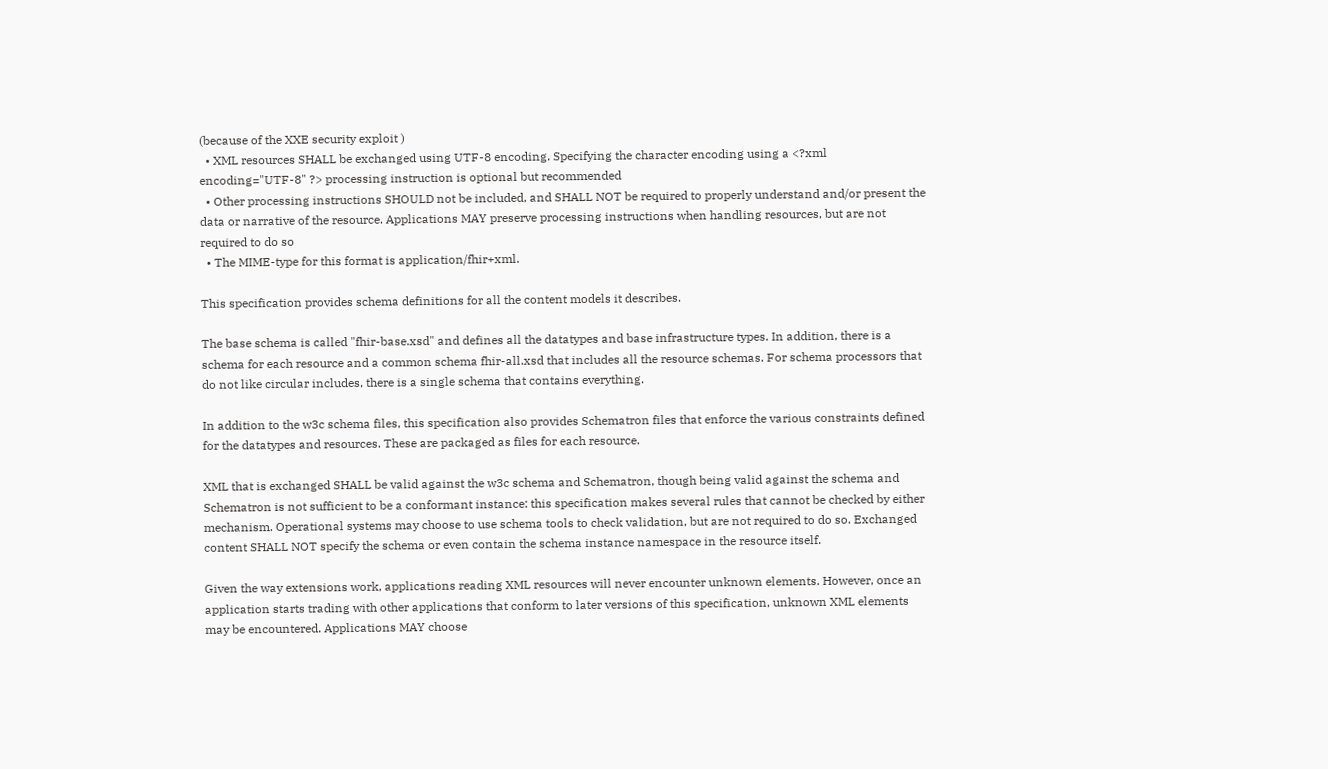(because of the XXE security exploit )
  • XML resources SHALL be exchanged using UTF-8 encoding. Specifying the character encoding using a <?xml encoding="UTF-8" ?> processing instruction is optional but recommended
  • Other processing instructions SHOULD not be included, and SHALL NOT be required to properly understand and/or present the data or narrative of the resource. Applications MAY preserve processing instructions when handling resources, but are not required to do so
  • The MIME-type for this format is application/fhir+xml.

This specification provides schema definitions for all the content models it describes.

The base schema is called "fhir-base.xsd" and defines all the datatypes and base infrastructure types. In addition, there is a schema for each resource and a common schema fhir-all.xsd that includes all the resource schemas. For schema processors that do not like circular includes, there is a single schema that contains everything.

In addition to the w3c schema files, this specification also provides Schematron files that enforce the various constraints defined for the datatypes and resources. These are packaged as files for each resource.

XML that is exchanged SHALL be valid against the w3c schema and Schematron, though being valid against the schema and Schematron is not sufficient to be a conformant instance: this specification makes several rules that cannot be checked by either mechanism. Operational systems may choose to use schema tools to check validation, but are not required to do so. Exchanged content SHALL NOT specify the schema or even contain the schema instance namespace in the resource itself.

Given the way extensions work, applications reading XML resources will never encounter unknown elements. However, once an application starts trading with other applications that conform to later versions of this specification, unknown XML elements may be encountered. Applications MAY choose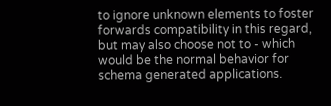to ignore unknown elements to foster forwards compatibility in this regard, but may also choose not to - which would be the normal behavior for schema generated applications.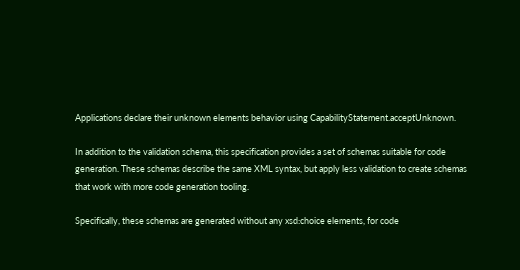Applications declare their unknown elements behavior using CapabilityStatement.acceptUnknown.

In addition to the validation schema, this specification provides a set of schemas suitable for code generation. These schemas describe the same XML syntax, but apply less validation to create schemas that work with more code generation tooling.

Specifically, these schemas are generated without any xsd:choice elements, for code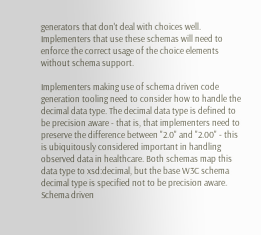generators that don't deal with choices well. Implementers that use these schemas will need to enforce the correct usage of the choice elements without schema support.

Implementers making use of schema driven code generation tooling need to consider how to handle the decimal data type. The decimal data type is defined to be precision aware - that is, that implementers need to preserve the difference between "2.0" and "2.00" - this is ubiquitously considered important in handling observed data in healthcare. Both schemas map this data type to xsd:decimal, but the base W3C schema decimal type is specified not to be precision aware. Schema driven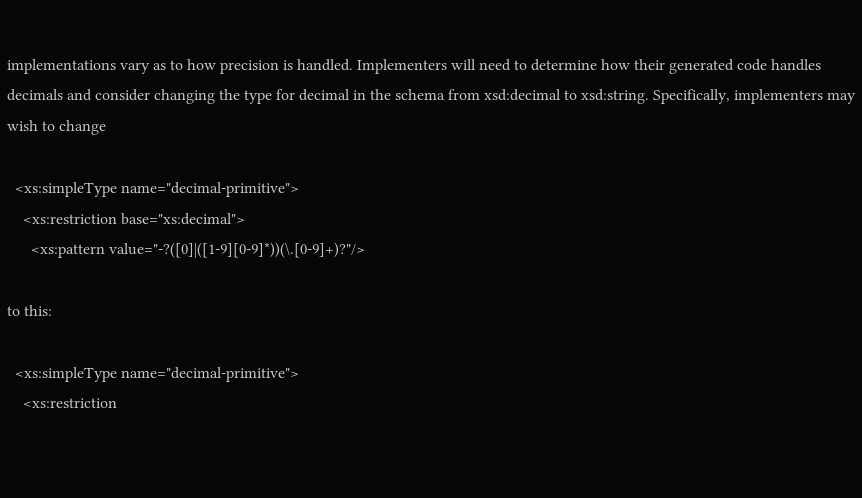implementations vary as to how precision is handled. Implementers will need to determine how their generated code handles decimals and consider changing the type for decimal in the schema from xsd:decimal to xsd:string. Specifically, implementers may wish to change

  <xs:simpleType name="decimal-primitive">
    <xs:restriction base="xs:decimal">
      <xs:pattern value="-?([0]|([1-9][0-9]*))(\.[0-9]+)?"/>

to this:

  <xs:simpleType name="decimal-primitive">
    <xs:restriction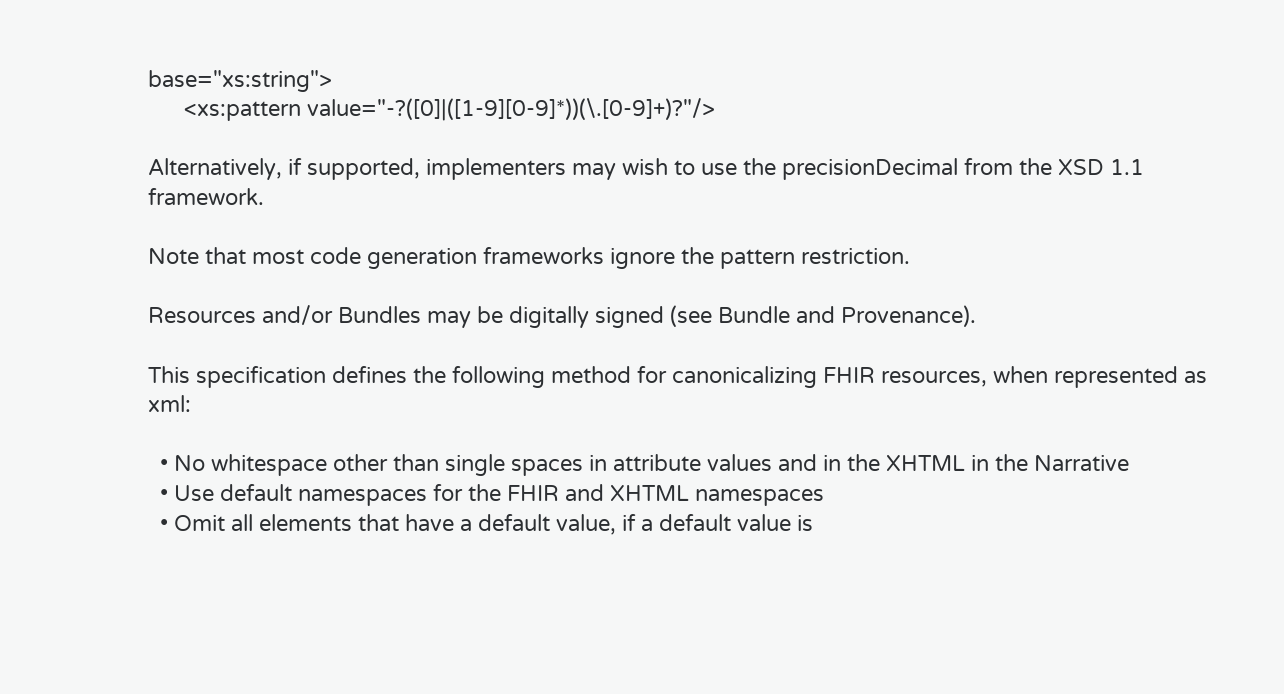base="xs:string">
      <xs:pattern value="-?([0]|([1-9][0-9]*))(\.[0-9]+)?"/>

Alternatively, if supported, implementers may wish to use the precisionDecimal from the XSD 1.1 framework.

Note that most code generation frameworks ignore the pattern restriction.

Resources and/or Bundles may be digitally signed (see Bundle and Provenance).

This specification defines the following method for canonicalizing FHIR resources, when represented as xml:

  • No whitespace other than single spaces in attribute values and in the XHTML in the Narrative
  • Use default namespaces for the FHIR and XHTML namespaces
  • Omit all elements that have a default value, if a default value is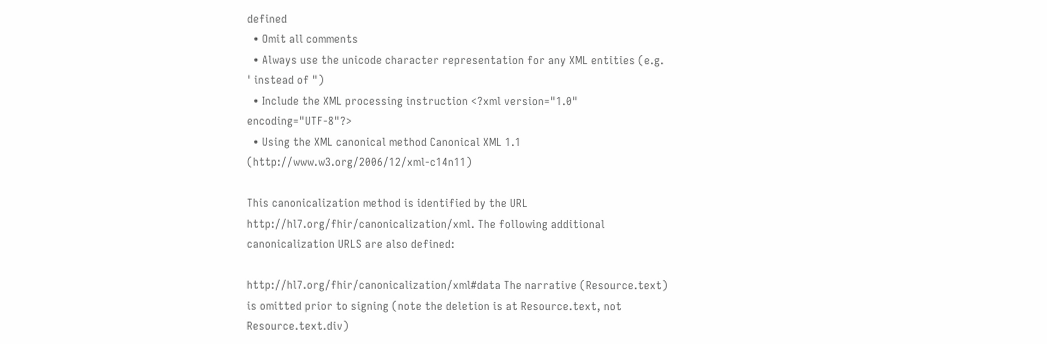defined
  • Omit all comments
  • Always use the unicode character representation for any XML entities (e.g. ' instead of ")
  • Include the XML processing instruction <?xml version="1.0" encoding="UTF-8"?>
  • Using the XML canonical method Canonical XML 1.1 (http://www.w3.org/2006/12/xml-c14n11)

This canonicalization method is identified by the URL http://hl7.org/fhir/canonicalization/xml. The following additional canonicalization URLS are also defined:

http://hl7.org/fhir/canonicalization/xml#data The narrative (Resource.text) is omitted prior to signing (note the deletion is at Resource.text, not Resource.text.div)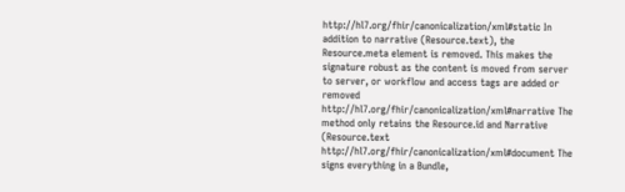http://hl7.org/fhir/canonicalization/xml#static In addition to narrative (Resource.text), the Resource.meta element is removed. This makes the signature robust as the content is moved from server to server, or workflow and access tags are added or removed
http://hl7.org/fhir/canonicalization/xml#narrative The method only retains the Resource.id and Narrative (Resource.text
http://hl7.org/fhir/canonicalization/xml#document The signs everything in a Bundle,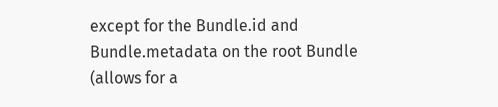except for the Bundle.id and Bundle.metadata on the root Bundle (allows for a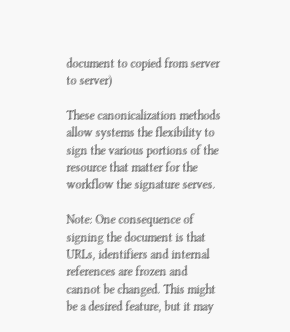document to copied from server to server)

These canonicalization methods allow systems the flexibility to sign the various portions of the resource that matter for the workflow the signature serves.

Note: One consequence of signing the document is that URLs, identifiers and internal references are frozen and cannot be changed. This might be a desired feature, but it may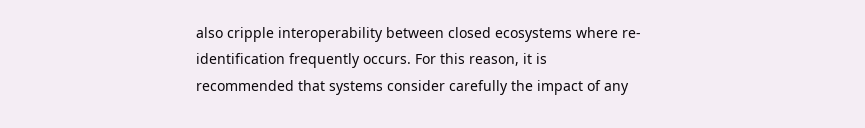also cripple interoperability between closed ecosystems where re-identification frequently occurs. For this reason, it is recommended that systems consider carefully the impact of any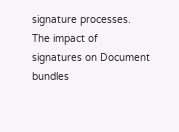signature processes. The impact of signatures on Document bundles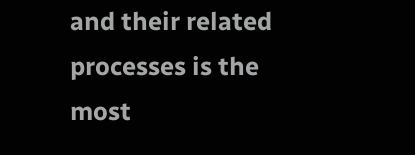and their related processes is the most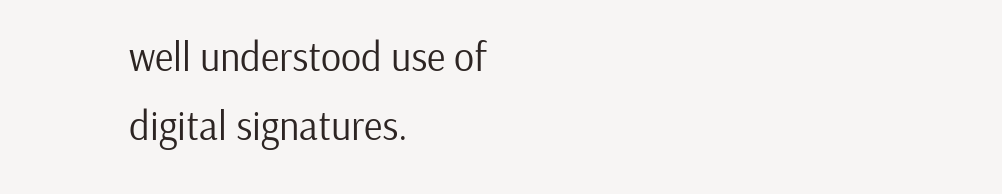well understood use of digital signatures.